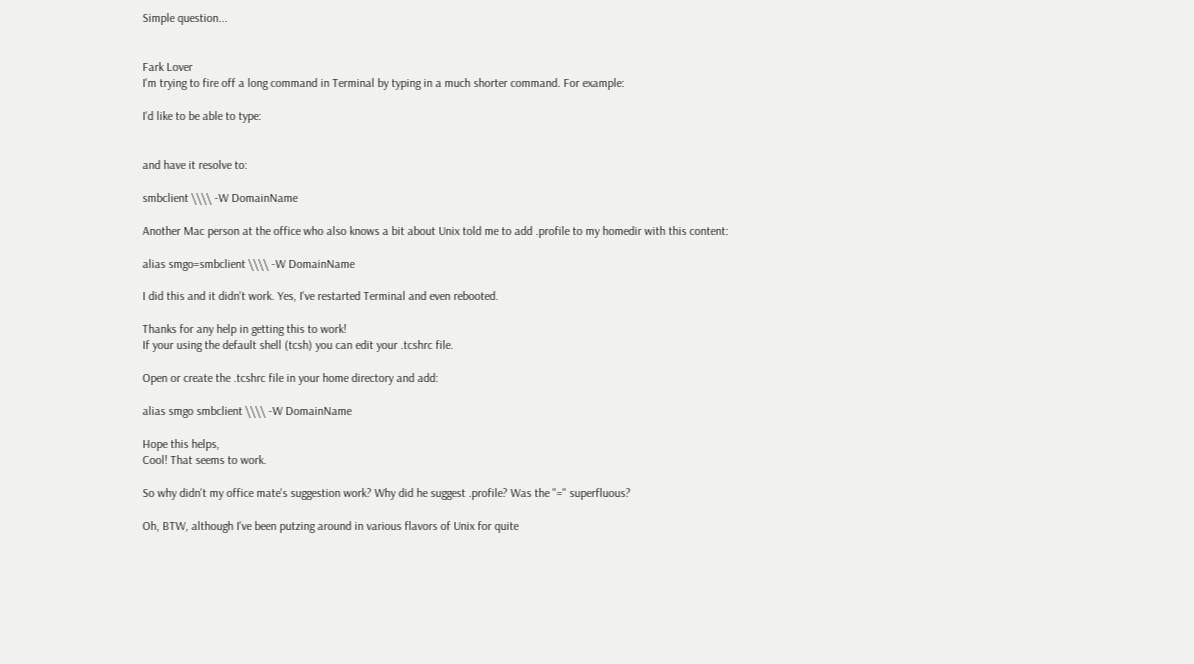Simple question...


Fark Lover
I'm trying to fire off a long command in Terminal by typing in a much shorter command. For example:

I'd like to be able to type:


and have it resolve to:

smbclient \\\\ -W DomainName

Another Mac person at the office who also knows a bit about Unix told me to add .profile to my homedir with this content:

alias smgo=smbclient \\\\ -W DomainName

I did this and it didn't work. Yes, I've restarted Terminal and even rebooted.

Thanks for any help in getting this to work!
If your using the default shell (tcsh) you can edit your .tcshrc file.

Open or create the .tcshrc file in your home directory and add:

alias smgo smbclient \\\\ -W DomainName

Hope this helps,
Cool! That seems to work.

So why didn't my office mate's suggestion work? Why did he suggest .profile? Was the "=" superfluous?

Oh, BTW, although I've been putzing around in various flavors of Unix for quite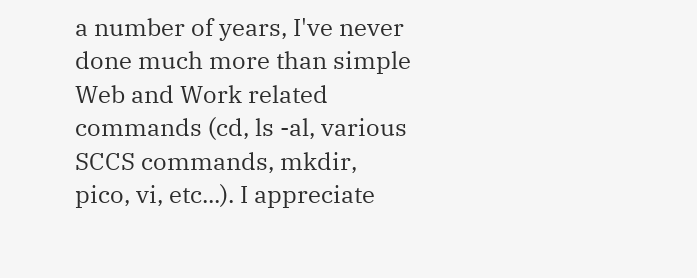a number of years, I've never done much more than simple Web and Work related commands (cd, ls -al, various SCCS commands, mkdir, pico, vi, etc...). I appreciate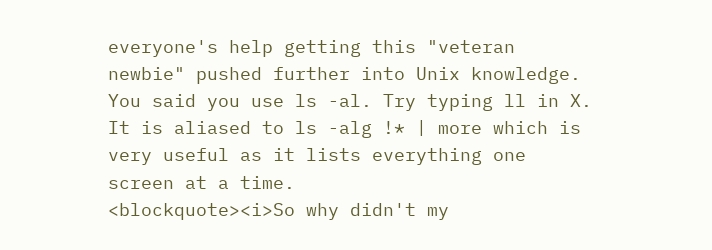everyone's help getting this "veteran newbie" pushed further into Unix knowledge.
You said you use ls -al. Try typing ll in X. It is aliased to ls -alg !* | more which is very useful as it lists everything one screen at a time.
<blockquote><i>So why didn't my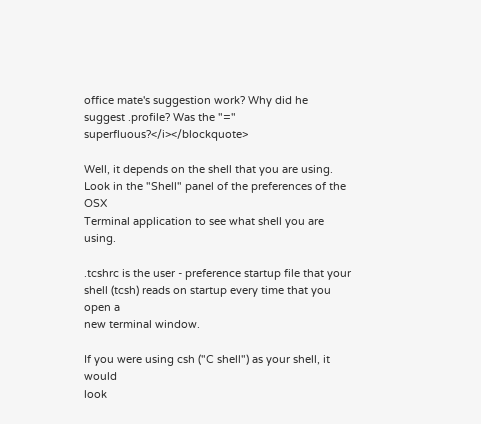office mate's suggestion work? Why did he
suggest .profile? Was the "=" superfluous?</i></blockquote>

Well, it depends on the shell that you are using.
Look in the "Shell" panel of the preferences of the OSX
Terminal application to see what shell you are using.

.tcshrc is the user - preference startup file that your
shell (tcsh) reads on startup every time that you open a
new terminal window.

If you were using csh ("C shell") as your shell, it would
look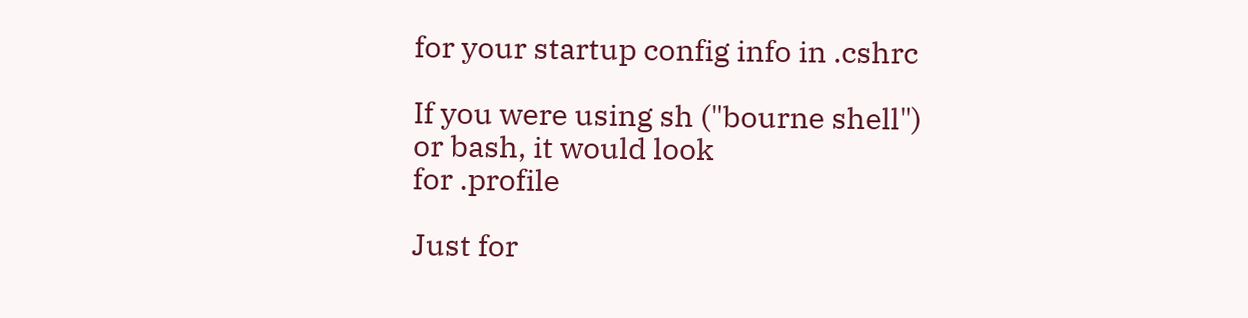for your startup config info in .cshrc

If you were using sh ("bourne shell") or bash, it would look
for .profile

Just for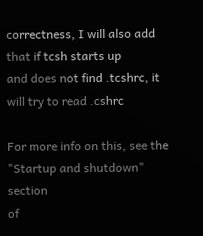correctness, I will also add that if tcsh starts up
and does not find .tcshrc, it will try to read .cshrc

For more info on this, see the "Startup and shutdown" section
of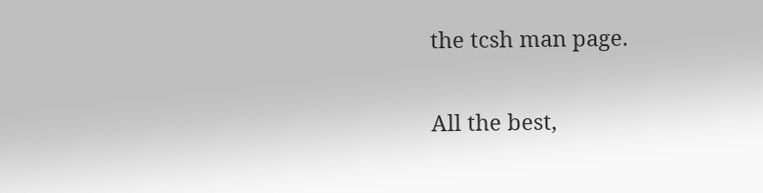the tcsh man page.

All the best,